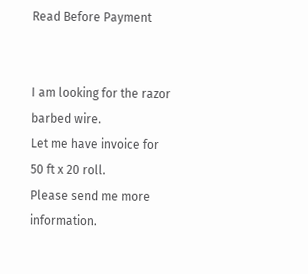Read Before Payment


I am looking for the razor barbed wire.
Let me have invoice for 50 ft x 20 roll.
Please send me more information.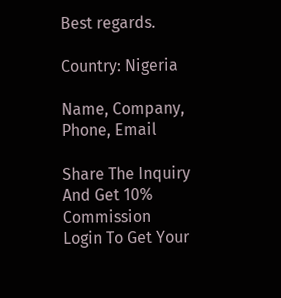Best regards.

Country: Nigeria

Name, Company, Phone, Email

Share The Inquiry And Get 10% Commission
Login To Get Your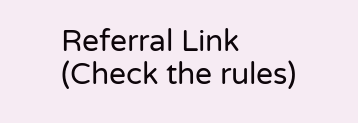Referral Link (Check the rules)